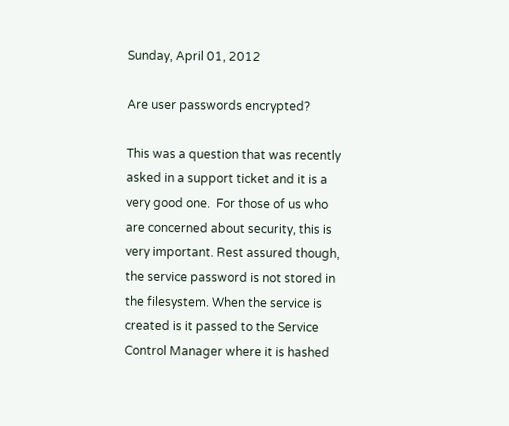Sunday, April 01, 2012

Are user passwords encrypted?

This was a question that was recently asked in a support ticket and it is a very good one.  For those of us who are concerned about security, this is very important. Rest assured though, the service password is not stored in the filesystem. When the service is created is it passed to the Service Control Manager where it is hashed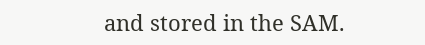and stored in the SAM.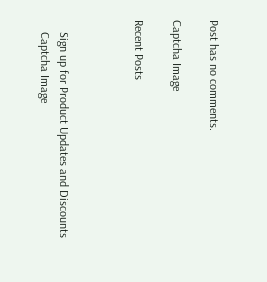Post has no comments.

Captcha Image

Recent Posts



    Sign up for Product Updates and Discounts
    Captcha Image